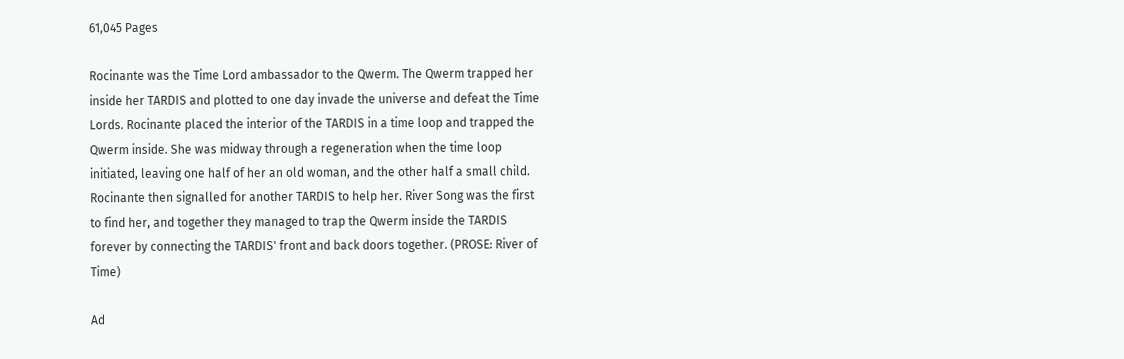61,045 Pages

Rocinante was the Time Lord ambassador to the Qwerm. The Qwerm trapped her inside her TARDIS and plotted to one day invade the universe and defeat the Time Lords. Rocinante placed the interior of the TARDIS in a time loop and trapped the Qwerm inside. She was midway through a regeneration when the time loop initiated, leaving one half of her an old woman, and the other half a small child. Rocinante then signalled for another TARDIS to help her. River Song was the first to find her, and together they managed to trap the Qwerm inside the TARDIS forever by connecting the TARDIS' front and back doors together. (PROSE: River of Time)

Ad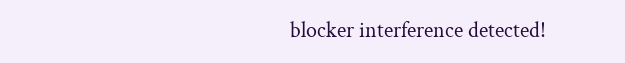blocker interference detected!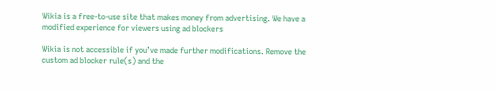Wikia is a free-to-use site that makes money from advertising. We have a modified experience for viewers using ad blockers

Wikia is not accessible if you’ve made further modifications. Remove the custom ad blocker rule(s) and the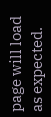page will load as expected.